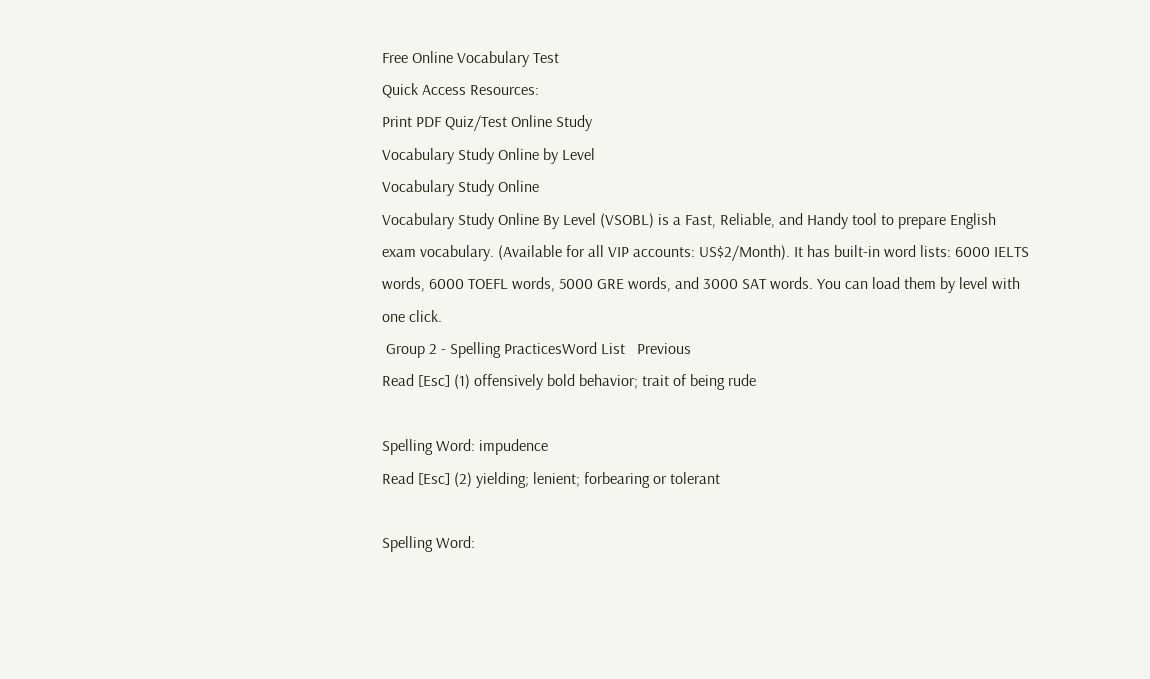Free Online Vocabulary Test
Quick Access Resources:
Print PDF Quiz/Test Online Study
Vocabulary Study Online by Level
Vocabulary Study Online
Vocabulary Study Online By Level (VSOBL) is a Fast, Reliable, and Handy tool to prepare English exam vocabulary. (Available for all VIP accounts: US$2/Month). It has built-in word lists: 6000 IELTS words, 6000 TOEFL words, 5000 GRE words, and 3000 SAT words. You can load them by level with one click.
 Group 2 - Spelling PracticesWord List   Previous
Read [Esc] (1) offensively bold behavior; trait of being rude

Spelling Word: impudence
Read [Esc] (2) yielding; lenient; forbearing or tolerant

Spelling Word: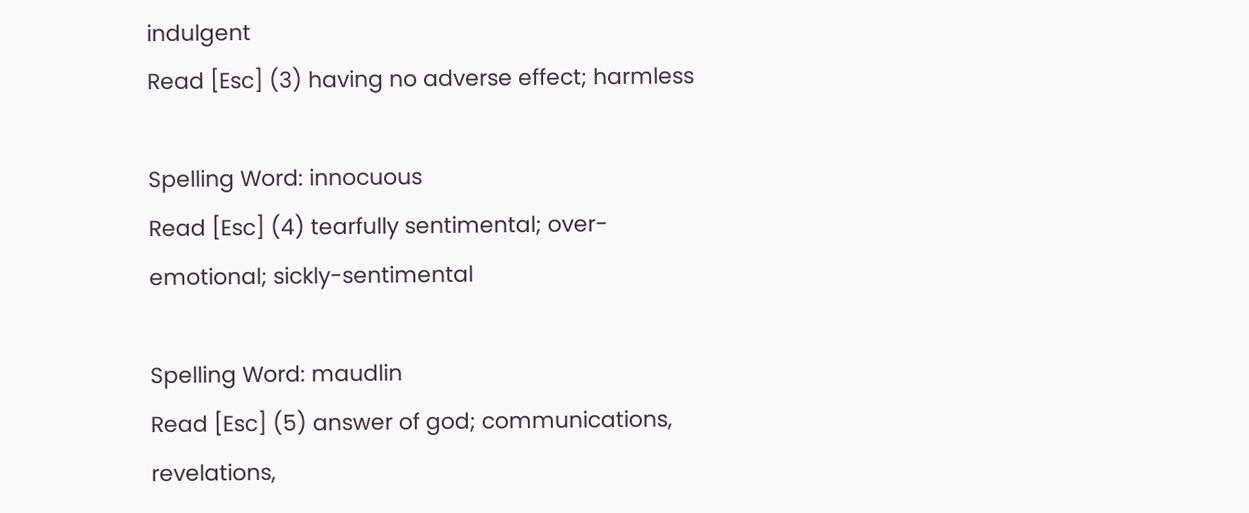indulgent
Read [Esc] (3) having no adverse effect; harmless

Spelling Word: innocuous
Read [Esc] (4) tearfully sentimental; over-emotional; sickly-sentimental

Spelling Word: maudlin
Read [Esc] (5) answer of god; communications, revelations,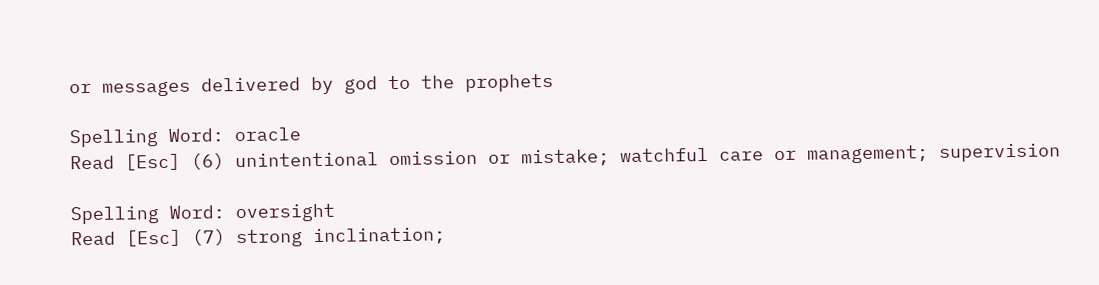or messages delivered by god to the prophets

Spelling Word: oracle
Read [Esc] (6) unintentional omission or mistake; watchful care or management; supervision

Spelling Word: oversight
Read [Esc] (7) strong inclination;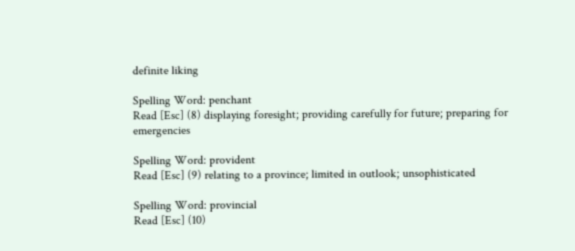definite liking

Spelling Word: penchant
Read [Esc] (8) displaying foresight; providing carefully for future; preparing for emergencies

Spelling Word: provident
Read [Esc] (9) relating to a province; limited in outlook; unsophisticated

Spelling Word: provincial
Read [Esc] (10)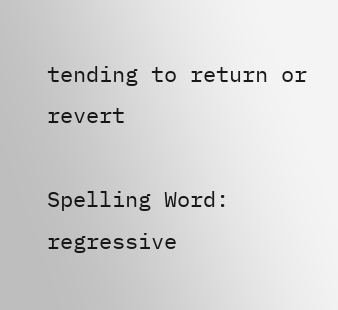tending to return or revert

Spelling Word: regressive